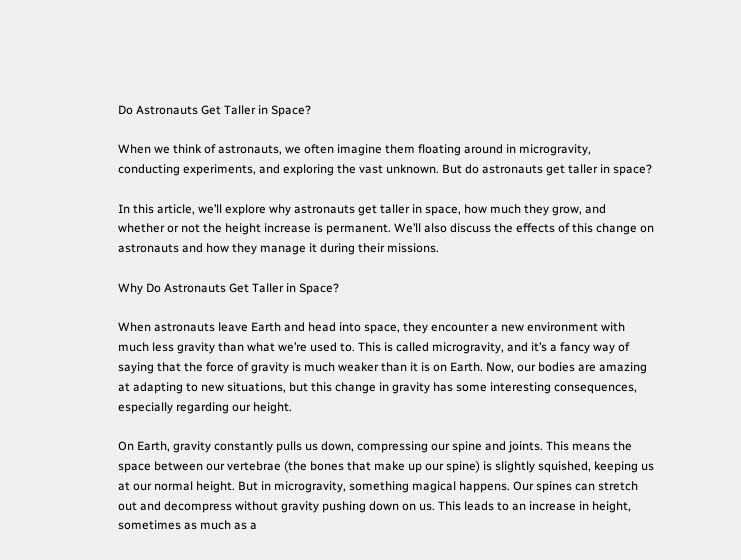Do Astronauts Get Taller in Space?

When we think of astronauts, we often imagine them floating around in microgravity, conducting experiments, and exploring the vast unknown. But do astronauts get taller in space?

In this article, we’ll explore why astronauts get taller in space, how much they grow, and whether or not the height increase is permanent. We’ll also discuss the effects of this change on astronauts and how they manage it during their missions.

Why Do Astronauts Get Taller in Space?

When astronauts leave Earth and head into space, they encounter a new environment with much less gravity than what we’re used to. This is called microgravity, and it’s a fancy way of saying that the force of gravity is much weaker than it is on Earth. Now, our bodies are amazing at adapting to new situations, but this change in gravity has some interesting consequences, especially regarding our height.

On Earth, gravity constantly pulls us down, compressing our spine and joints. This means the space between our vertebrae (the bones that make up our spine) is slightly squished, keeping us at our normal height. But in microgravity, something magical happens. Our spines can stretch out and decompress without gravity pushing down on us. This leads to an increase in height, sometimes as much as a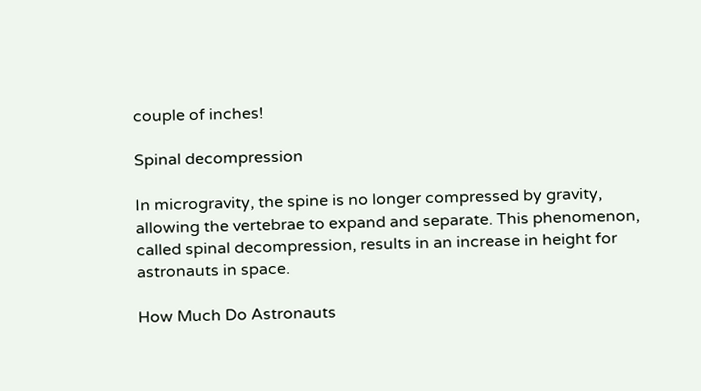couple of inches!

Spinal decompression

In microgravity, the spine is no longer compressed by gravity, allowing the vertebrae to expand and separate. This phenomenon, called spinal decompression, results in an increase in height for astronauts in space.

How Much Do Astronauts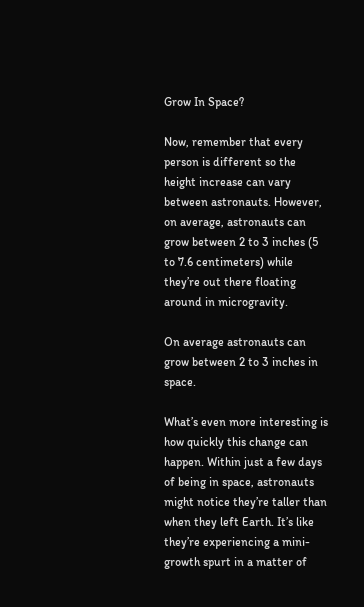Grow In Space?

Now, remember that every person is different so the height increase can vary between astronauts. However, on average, astronauts can grow between 2 to 3 inches (5 to 7.6 centimeters) while they’re out there floating around in microgravity.

On average astronauts can grow between 2 to 3 inches in space.

What’s even more interesting is how quickly this change can happen. Within just a few days of being in space, astronauts might notice they’re taller than when they left Earth. It’s like they’re experiencing a mini-growth spurt in a matter of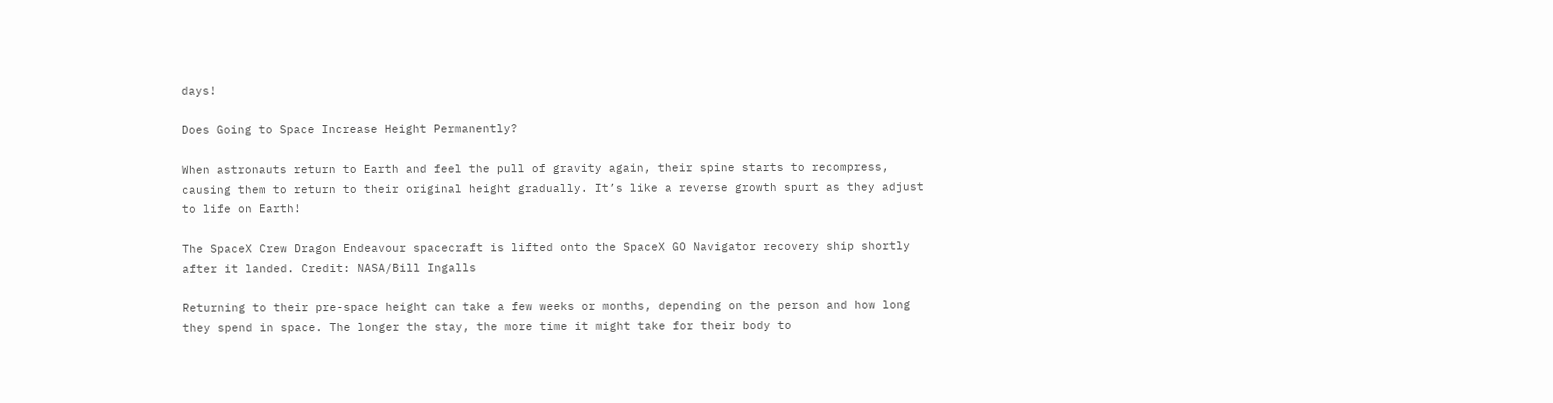days!

Does Going to Space Increase Height Permanently?

When astronauts return to Earth and feel the pull of gravity again, their spine starts to recompress, causing them to return to their original height gradually. It’s like a reverse growth spurt as they adjust to life on Earth!

The SpaceX Crew Dragon Endeavour spacecraft is lifted onto the SpaceX GO Navigator recovery ship shortly after it landed. Credit: NASA/Bill Ingalls

Returning to their pre-space height can take a few weeks or months, depending on the person and how long they spend in space. The longer the stay, the more time it might take for their body to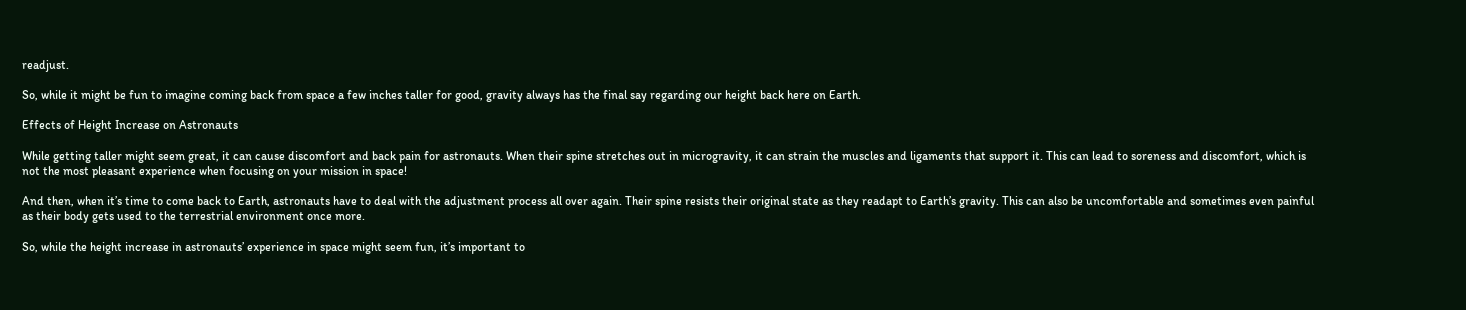readjust.

So, while it might be fun to imagine coming back from space a few inches taller for good, gravity always has the final say regarding our height back here on Earth.

Effects of Height Increase on Astronauts

While getting taller might seem great, it can cause discomfort and back pain for astronauts. When their spine stretches out in microgravity, it can strain the muscles and ligaments that support it. This can lead to soreness and discomfort, which is not the most pleasant experience when focusing on your mission in space!

And then, when it’s time to come back to Earth, astronauts have to deal with the adjustment process all over again. Their spine resists their original state as they readapt to Earth’s gravity. This can also be uncomfortable and sometimes even painful as their body gets used to the terrestrial environment once more.

So, while the height increase in astronauts’ experience in space might seem fun, it’s important to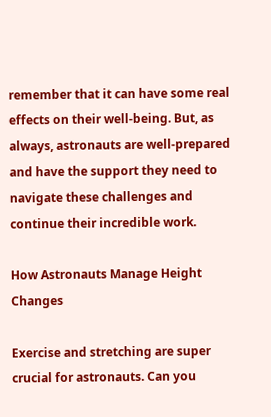remember that it can have some real effects on their well-being. But, as always, astronauts are well-prepared and have the support they need to navigate these challenges and continue their incredible work.

How Astronauts Manage Height Changes

Exercise and stretching are super crucial for astronauts. Can you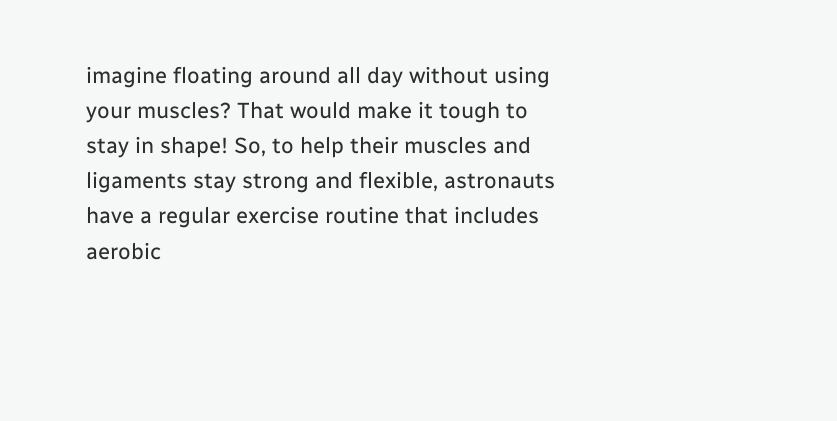imagine floating around all day without using your muscles? That would make it tough to stay in shape! So, to help their muscles and ligaments stay strong and flexible, astronauts have a regular exercise routine that includes aerobic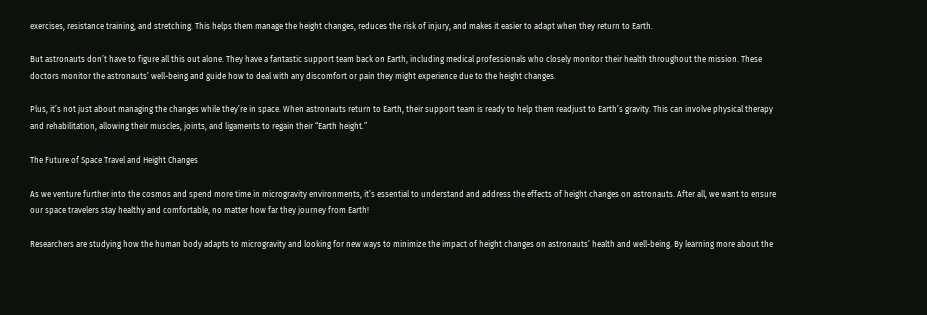exercises, resistance training, and stretching. This helps them manage the height changes, reduces the risk of injury, and makes it easier to adapt when they return to Earth.

But astronauts don’t have to figure all this out alone. They have a fantastic support team back on Earth, including medical professionals who closely monitor their health throughout the mission. These doctors monitor the astronauts’ well-being and guide how to deal with any discomfort or pain they might experience due to the height changes.

Plus, it’s not just about managing the changes while they’re in space. When astronauts return to Earth, their support team is ready to help them readjust to Earth’s gravity. This can involve physical therapy and rehabilitation, allowing their muscles, joints, and ligaments to regain their “Earth height.”

The Future of Space Travel and Height Changes

As we venture further into the cosmos and spend more time in microgravity environments, it’s essential to understand and address the effects of height changes on astronauts. After all, we want to ensure our space travelers stay healthy and comfortable, no matter how far they journey from Earth!

Researchers are studying how the human body adapts to microgravity and looking for new ways to minimize the impact of height changes on astronauts’ health and well-being. By learning more about the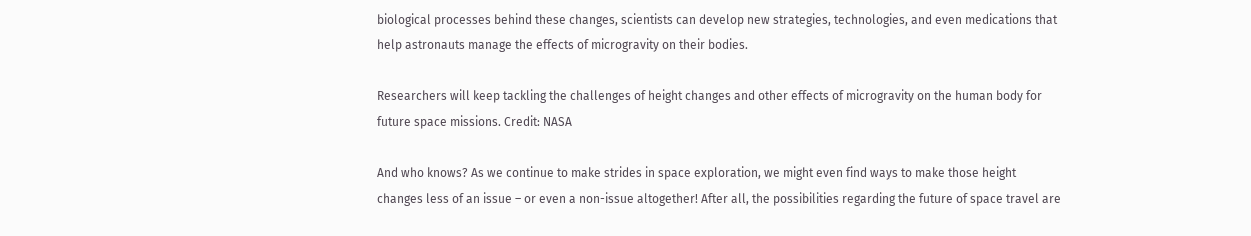biological processes behind these changes, scientists can develop new strategies, technologies, and even medications that help astronauts manage the effects of microgravity on their bodies.

Researchers will keep tackling the challenges of height changes and other effects of microgravity on the human body for future space missions. Credit: NASA

And who knows? As we continue to make strides in space exploration, we might even find ways to make those height changes less of an issue – or even a non-issue altogether! After all, the possibilities regarding the future of space travel are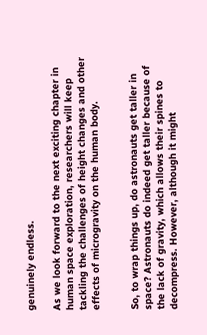genuinely endless.

As we look forward to the next exciting chapter in human space exploration, researchers will keep tackling the challenges of height changes and other effects of microgravity on the human body.


So, to wrap things up, do astronauts get taller in space? Astronauts do indeed get taller because of the lack of gravity, which allows their spines to decompress. However, although it might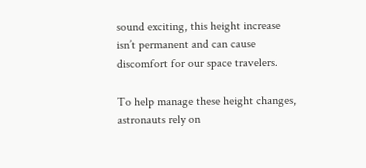sound exciting, this height increase isn’t permanent and can cause discomfort for our space travelers.

To help manage these height changes, astronauts rely on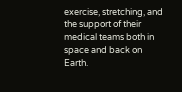exercise, stretching, and the support of their medical teams both in space and back on Earth.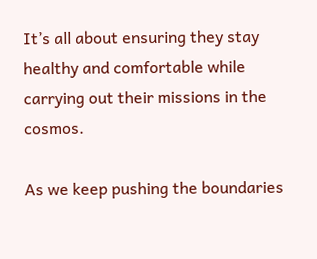It’s all about ensuring they stay healthy and comfortable while carrying out their missions in the cosmos.

As we keep pushing the boundaries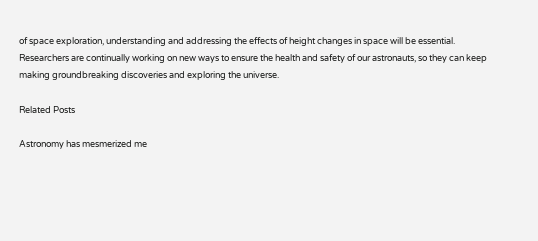of space exploration, understanding and addressing the effects of height changes in space will be essential. Researchers are continually working on new ways to ensure the health and safety of our astronauts, so they can keep making groundbreaking discoveries and exploring the universe.

Related Posts

Astronomy has mesmerized me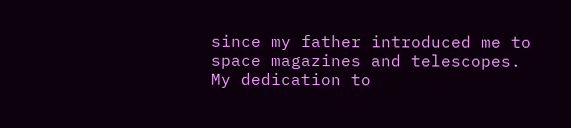since my father introduced me to space magazines and telescopes. My dedication to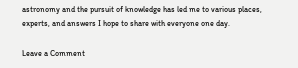astronomy and the pursuit of knowledge has led me to various places, experts, and answers I hope to share with everyone one day.

Leave a Comment